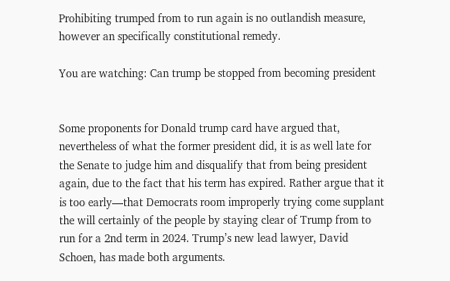Prohibiting trumped from to run again is no outlandish measure, however an specifically constitutional remedy.

You are watching: Can trump be stopped from becoming president


Some proponents for Donald trump card have argued that, nevertheless of what the former president did, it is as well late for the Senate to judge him and disqualify that from being president again, due to the fact that his term has expired. Rather argue that it is too early—that Democrats room improperly trying come supplant the will certainly of the people by staying clear of Trump from to run for a 2nd term in 2024. Trump’s new lead lawyer, David Schoen, has made both arguments.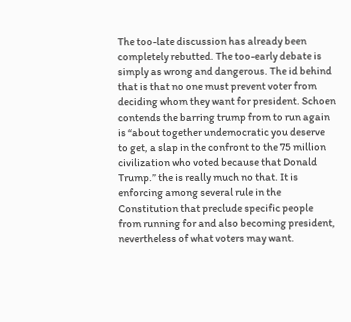The too-late discussion has already been completely rebutted. The too-early debate is simply as wrong and dangerous. The id behind that is that no one must prevent voter from deciding whom they want for president. Schoen contends the barring trump from to run again is “about together undemocratic you deserve to get, a slap in the confront to the 75 million civilization who voted because that Donald Trump.” the is really much no that. It is enforcing among several rule in the Constitution that preclude specific people from running for and also becoming president, nevertheless of what voters may want.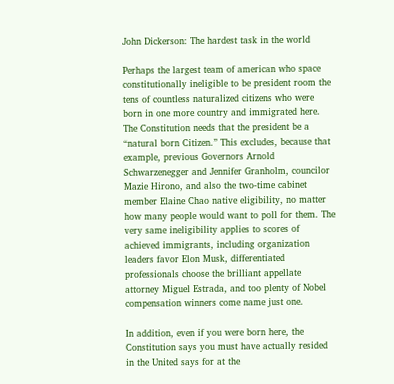John Dickerson: The hardest task in the world

Perhaps the largest team of american who space constitutionally ineligible to be president room the tens of countless naturalized citizens who were born in one more country and immigrated here. The Constitution needs that the president be a “natural born Citizen.” This excludes, because that example, previous Governors Arnold Schwarzenegger and Jennifer Granholm, councilor Mazie Hirono, and also the two-time cabinet member Elaine Chao native eligibility, no matter how many people would want to poll for them. The very same ineligibility applies to scores of achieved immigrants, including organization leaders favor Elon Musk, differentiated professionals choose the brilliant appellate attorney Miguel Estrada, and too plenty of Nobel compensation winners come name just one.

In addition, even if you were born here, the Constitution says you must have actually resided in the United says for at the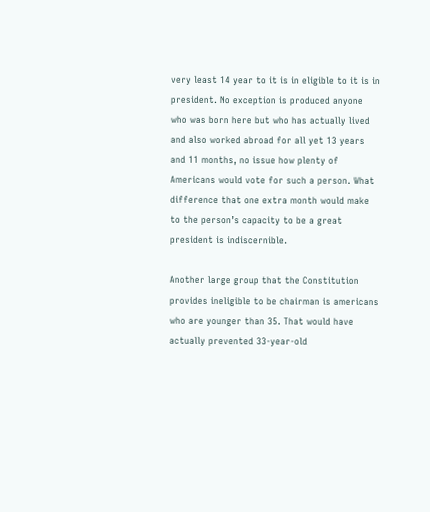very least 14 year to it is in eligible to it is in president. No exception is produced anyone who was born here but who has actually lived and also worked abroad for all yet 13 years and 11 months, no issue how plenty of Americans would vote for such a person. What difference that one extra month would make to the person’s capacity to be a great president is indiscernible.

Another large group that the Constitution provides ineligible to be chairman is americans who are younger than 35. That would have actually prevented 33-year-old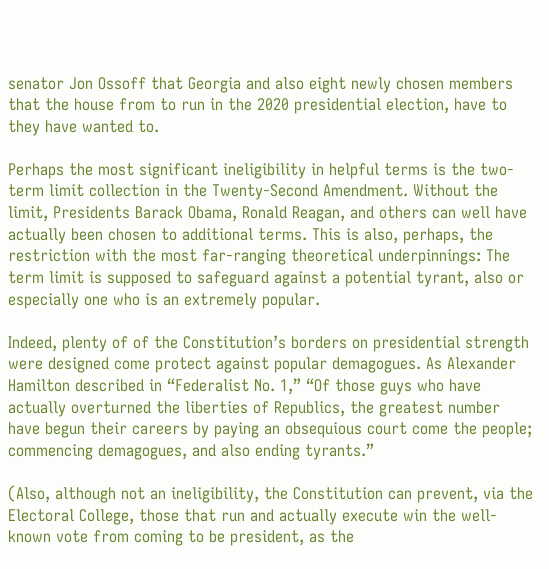senator Jon Ossoff that Georgia and also eight newly chosen members that the house from to run in the 2020 presidential election, have to they have wanted to.

Perhaps the most significant ineligibility in helpful terms is the two-term limit collection in the Twenty-Second Amendment. Without the limit, Presidents Barack Obama, Ronald Reagan, and others can well have actually been chosen to additional terms. This is also, perhaps, the restriction with the most far-ranging theoretical underpinnings: The term limit is supposed to safeguard against a potential tyrant, also or especially one who is an extremely popular.

Indeed, plenty of of the Constitution’s borders on presidential strength were designed come protect against popular demagogues. As Alexander Hamilton described in “Federalist No. 1,” “Of those guys who have actually overturned the liberties of Republics, the greatest number have begun their careers by paying an obsequious court come the people; commencing demagogues, and also ending tyrants.”

(Also, although not an ineligibility, the Constitution can prevent, via the Electoral College, those that run and actually execute win the well-known vote from coming to be president, as the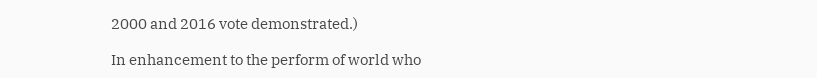2000 and 2016 vote demonstrated.)

In enhancement to the perform of world who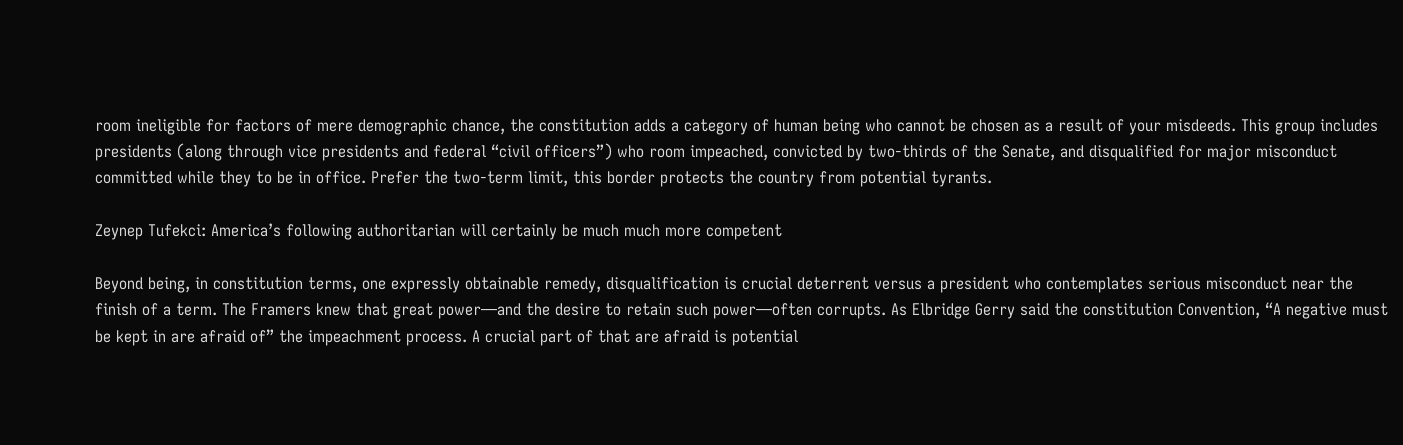room ineligible for factors of mere demographic chance, the constitution adds a category of human being who cannot be chosen as a result of your misdeeds. This group includes presidents (along through vice presidents and federal “civil officers”) who room impeached, convicted by two-thirds of the Senate, and disqualified for major misconduct committed while they to be in office. Prefer the two-term limit, this border protects the country from potential tyrants.

Zeynep Tufekci: America’s following authoritarian will certainly be much much more competent

Beyond being, in constitution terms, one expressly obtainable remedy, disqualification is crucial deterrent versus a president who contemplates serious misconduct near the finish of a term. The Framers knew that great power—and the desire to retain such power—often corrupts. As Elbridge Gerry said the constitution Convention, “A negative must be kept in are afraid of” the impeachment process. A crucial part of that are afraid is potential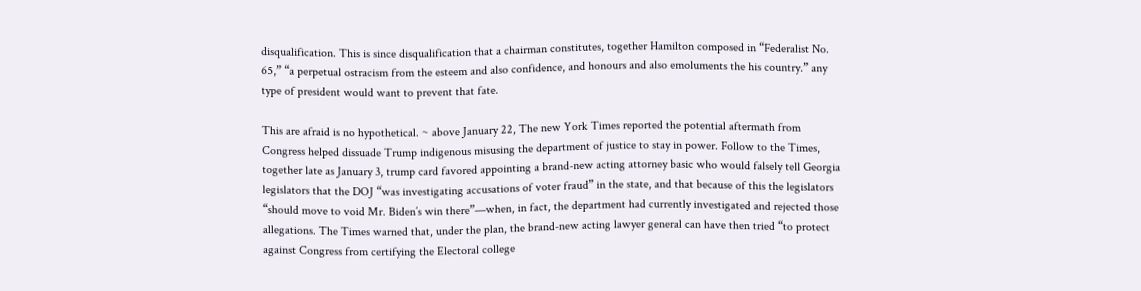disqualification. This is since disqualification that a chairman constitutes, together Hamilton composed in “Federalist No. 65,” “a perpetual ostracism from the esteem and also confidence, and honours and also emoluments the his country.” any type of president would want to prevent that fate.

This are afraid is no hypothetical. ~ above January 22, The new York Times reported the potential aftermath from Congress helped dissuade Trump indigenous misusing the department of justice to stay in power. Follow to the Times, together late as January 3, trump card favored appointing a brand-new acting attorney basic who would falsely tell Georgia legislators that the DOJ “was investigating accusations of voter fraud” in the state, and that because of this the legislators “should move to void Mr. Biden’s win there”—when, in fact, the department had currently investigated and rejected those allegations. The Times warned that, under the plan, the brand-new acting lawyer general can have then tried “to protect against Congress from certifying the Electoral college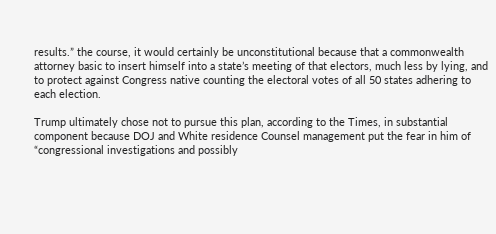results.” the course, it would certainly be unconstitutional because that a commonwealth attorney basic to insert himself into a state’s meeting of that electors, much less by lying, and to protect against Congress native counting the electoral votes of all 50 states adhering to each election.

Trump ultimately chose not to pursue this plan, according to the Times, in substantial component because DOJ and White residence Counsel management put the fear in him of “congressional investigations and possibly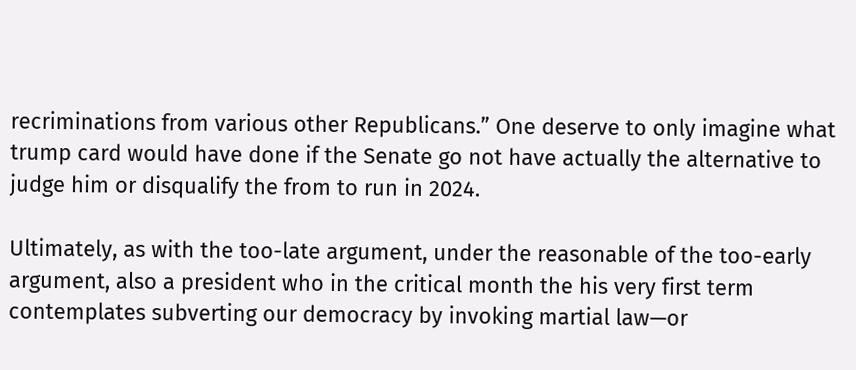recriminations from various other Republicans.” One deserve to only imagine what trump card would have done if the Senate go not have actually the alternative to judge him or disqualify the from to run in 2024.

Ultimately, as with the too-late argument, under the reasonable of the too-early argument, also a president who in the critical month the his very first term contemplates subverting our democracy by invoking martial law—or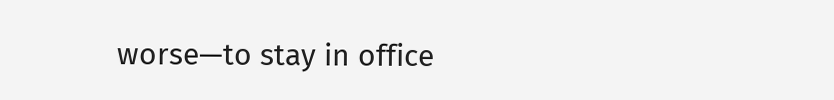worse—to stay in office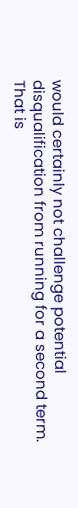would certainly not challenge potential disqualification from running for a second term. That is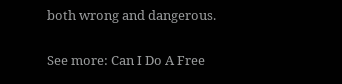both wrong and dangerous.

See more: Can I Do A Free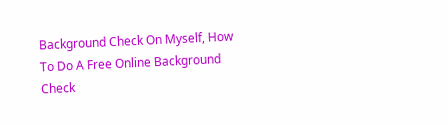Background Check On Myself, How To Do A Free Online Background Check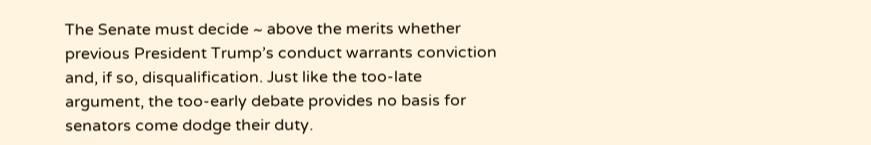The Senate must decide ~ above the merits whether previous President Trump’s conduct warrants conviction and, if so, disqualification. Just like the too-late argument, the too-early debate provides no basis for senators come dodge their duty.